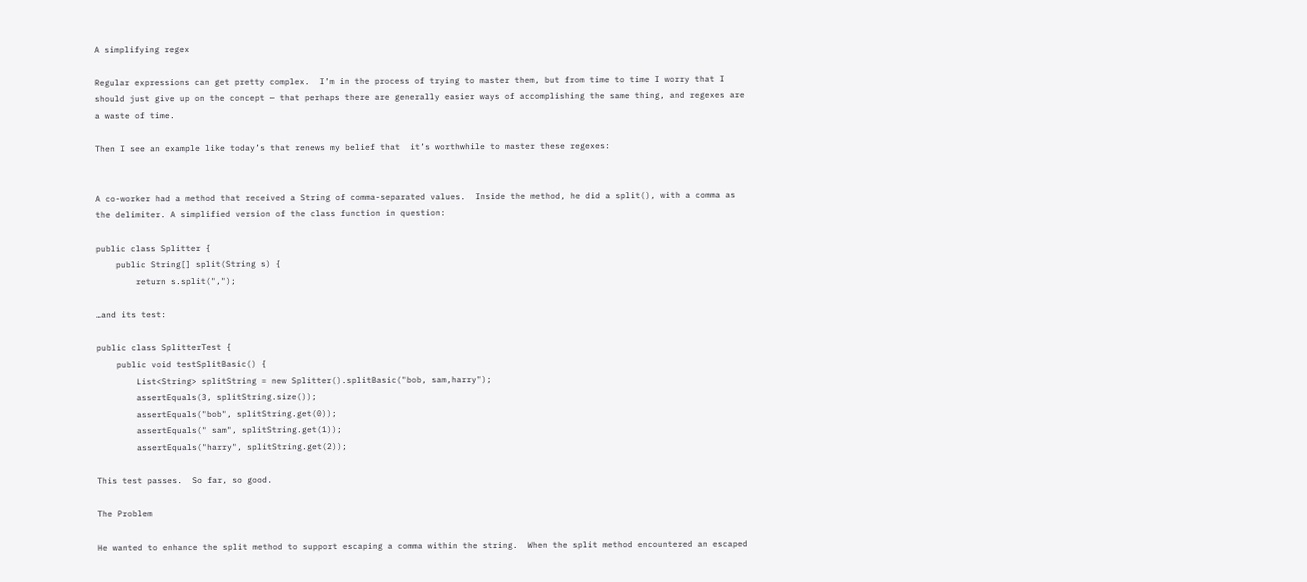A simplifying regex

Regular expressions can get pretty complex.  I’m in the process of trying to master them, but from time to time I worry that I should just give up on the concept — that perhaps there are generally easier ways of accomplishing the same thing, and regexes are a waste of time.

Then I see an example like today’s that renews my belief that  it’s worthwhile to master these regexes:


A co-worker had a method that received a String of comma-separated values.  Inside the method, he did a split(), with a comma as the delimiter. A simplified version of the class function in question:

public class Splitter {
    public String[] split(String s) {
        return s.split(",");

…and its test:

public class SplitterTest {
    public void testSplitBasic() {
        List<String> splitString = new Splitter().splitBasic("bob, sam,harry");
        assertEquals(3, splitString.size());
        assertEquals("bob", splitString.get(0));
        assertEquals(" sam", splitString.get(1));
        assertEquals("harry", splitString.get(2));

This test passes.  So far, so good.

The Problem

He wanted to enhance the split method to support escaping a comma within the string.  When the split method encountered an escaped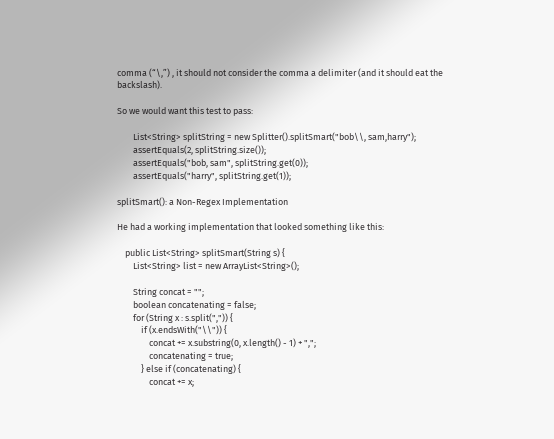comma (“\,”) , it should not consider the comma a delimiter (and it should eat the backslash).

So we would want this test to pass:

        List<String> splitString = new Splitter().splitSmart("bob\\, sam,harry");
        assertEquals(2, splitString.size());
        assertEquals("bob, sam", splitString.get(0));
        assertEquals("harry", splitString.get(1));

splitSmart(): a Non-Regex Implementation

He had a working implementation that looked something like this:

    public List<String> splitSmart(String s) {
        List<String> list = new ArrayList<String>();

        String concat = "";
        boolean concatenating = false;
        for (String x : s.split(",")) {
            if (x.endsWith("\\")) {
                concat += x.substring(0, x.length() - 1) + ",";
                concatenating = true;
            } else if (concatenating) {
                concat += x;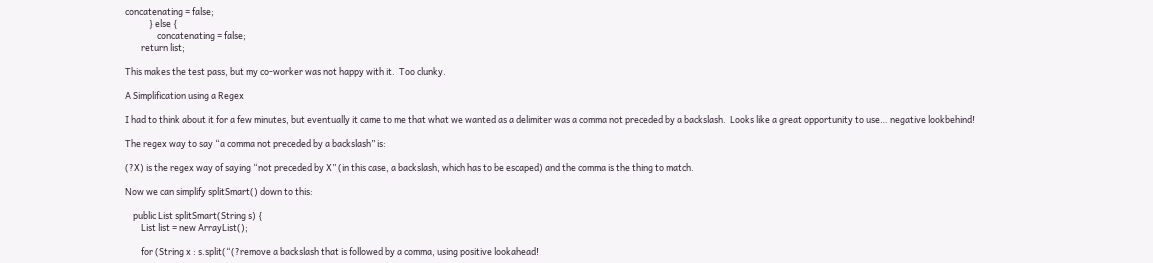concatenating = false;
            } else {
                concatenating = false;
        return list;

This makes the test pass, but my co-worker was not happy with it.  Too clunky.

A Simplification using a Regex

I had to think about it for a few minutes, but eventually it came to me that what we wanted as a delimiter was a comma not preceded by a backslash.  Looks like a great opportunity to use… negative lookbehind!

The regex way to say “a comma not preceded by a backslash” is:

(?X) is the regex way of saying “not preceded by X” (in this case, a backslash, which has to be escaped) and the comma is the thing to match.

Now we can simplify splitSmart() down to this:

    public List splitSmart(String s) {
        List list = new ArrayList();

        for (String x : s.split(“(?remove a backslash that is followed by a comma, using positive lookahead!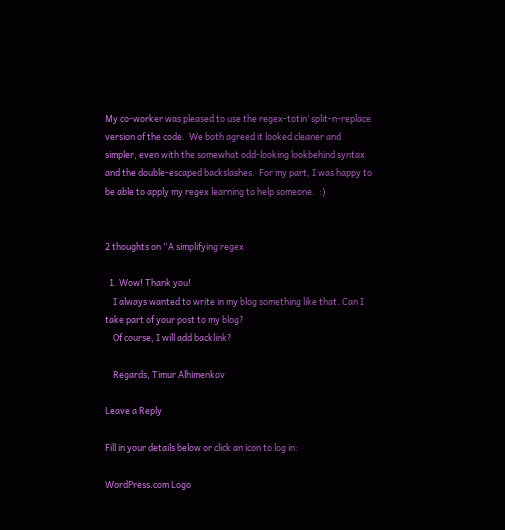My co-worker was pleased to use the regex-totin’ split-n-replace version of the code.  We both agreed it looked cleaner and simpler, even with the somewhat odd-looking lookbehind syntax and the double-escaped backslashes.  For my part, I was happy to be able to apply my regex learning to help someone.  :)


2 thoughts on “A simplifying regex

  1. Wow! Thank you!
    I always wanted to write in my blog something like that. Can I take part of your post to my blog?
    Of course, I will add backlink?

    Regards, Timur Alhimenkov

Leave a Reply

Fill in your details below or click an icon to log in:

WordPress.com Logo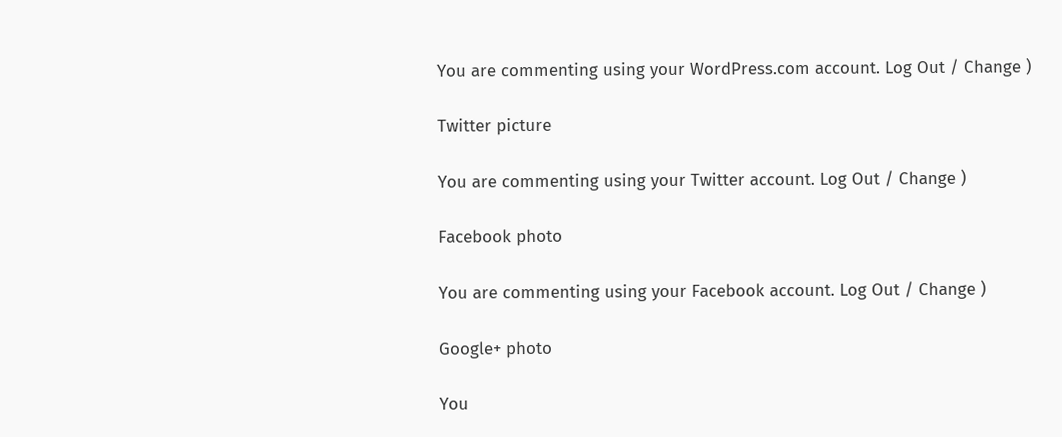You are commenting using your WordPress.com account. Log Out / Change )

Twitter picture

You are commenting using your Twitter account. Log Out / Change )

Facebook photo

You are commenting using your Facebook account. Log Out / Change )

Google+ photo

You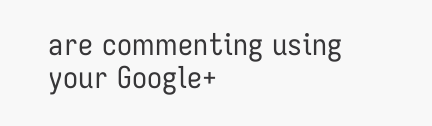are commenting using your Google+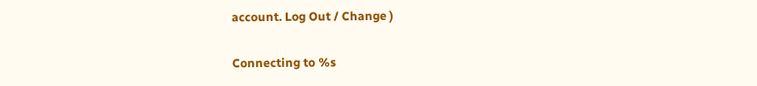account. Log Out / Change )

Connecting to %s